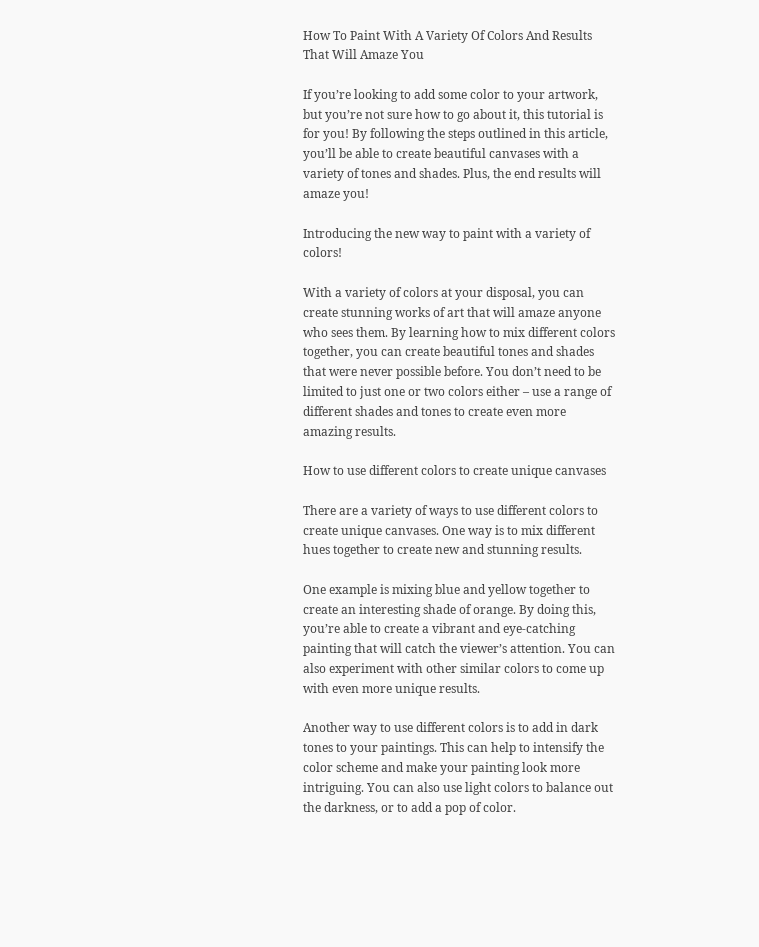How To Paint With A Variety Of Colors And Results That Will Amaze You

If you’re looking to add some color to your artwork, but you’re not sure how to go about it, this tutorial is for you! By following the steps outlined in this article, you’ll be able to create beautiful canvases with a variety of tones and shades. Plus, the end results will amaze you!

Introducing the new way to paint with a variety of colors!

With a variety of colors at your disposal, you can create stunning works of art that will amaze anyone who sees them. By learning how to mix different colors together, you can create beautiful tones and shades that were never possible before. You don’t need to be limited to just one or two colors either – use a range of different shades and tones to create even more amazing results.

How to use different colors to create unique canvases

There are a variety of ways to use different colors to create unique canvases. One way is to mix different hues together to create new and stunning results.

One example is mixing blue and yellow together to create an interesting shade of orange. By doing this, you’re able to create a vibrant and eye-catching painting that will catch the viewer’s attention. You can also experiment with other similar colors to come up with even more unique results.

Another way to use different colors is to add in dark tones to your paintings. This can help to intensify the color scheme and make your painting look more intriguing. You can also use light colors to balance out the darkness, or to add a pop of color.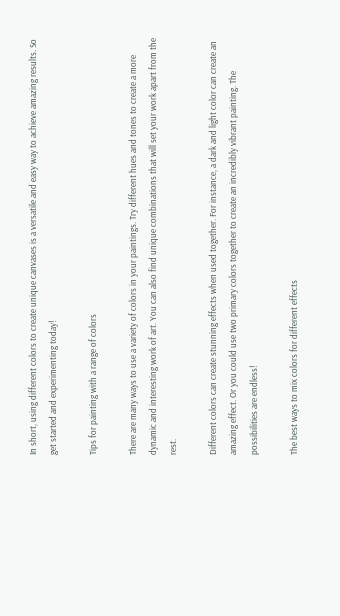In short, using different colors to create unique canvases is a versatile and easy way to achieve amazing results. So get started and experimenting today!

Tips for painting with a range of colors

There are many ways to use a variety of colors in your paintings. Try different hues and tones to create a more dynamic and interesting work of art. You can also find unique combinations that will set your work apart from the rest.

Different colors can create stunning effects when used together. For instance, a dark and light color can create an amazing effect. Or you could use two primary colors together to create an incredibly vibrant painting. The possibilities are endless!

The best ways to mix colors for different effects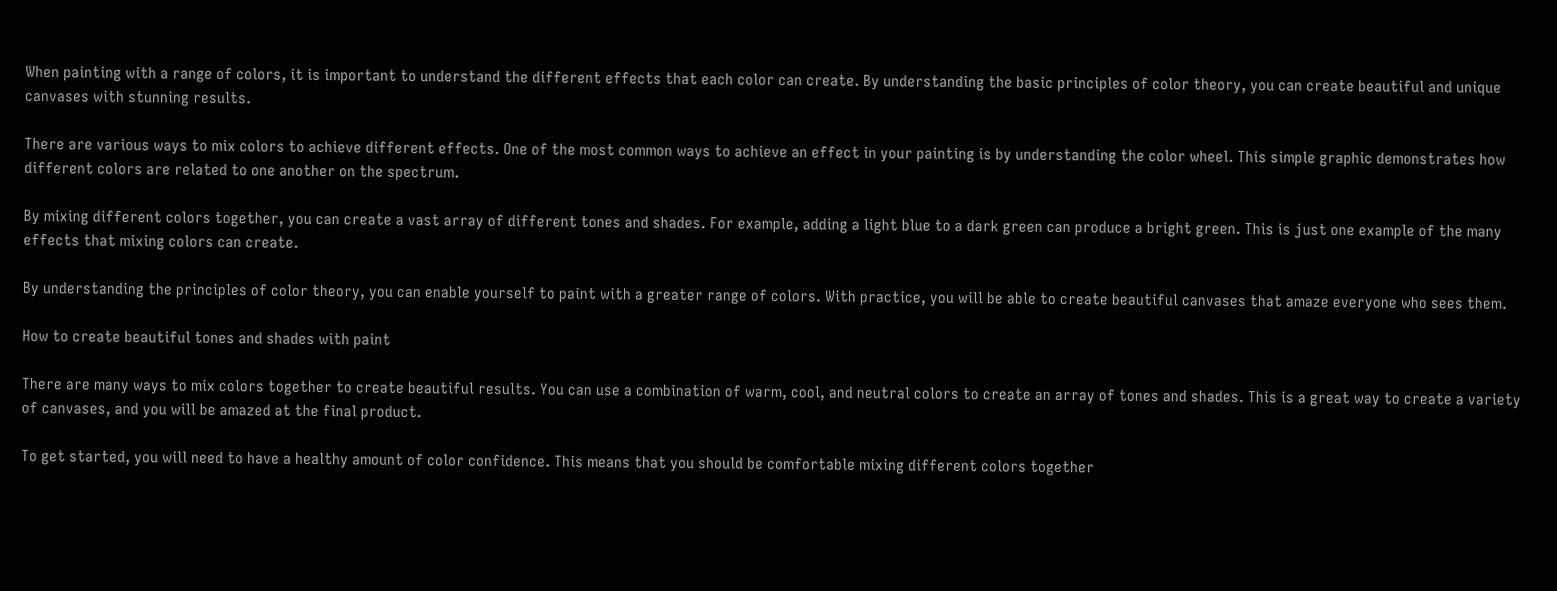When painting with a range of colors, it is important to understand the different effects that each color can create. By understanding the basic principles of color theory, you can create beautiful and unique canvases with stunning results.

There are various ways to mix colors to achieve different effects. One of the most common ways to achieve an effect in your painting is by understanding the color wheel. This simple graphic demonstrates how different colors are related to one another on the spectrum.

By mixing different colors together, you can create a vast array of different tones and shades. For example, adding a light blue to a dark green can produce a bright green. This is just one example of the many effects that mixing colors can create.

By understanding the principles of color theory, you can enable yourself to paint with a greater range of colors. With practice, you will be able to create beautiful canvases that amaze everyone who sees them.

How to create beautiful tones and shades with paint

There are many ways to mix colors together to create beautiful results. You can use a combination of warm, cool, and neutral colors to create an array of tones and shades. This is a great way to create a variety of canvases, and you will be amazed at the final product.

To get started, you will need to have a healthy amount of color confidence. This means that you should be comfortable mixing different colors together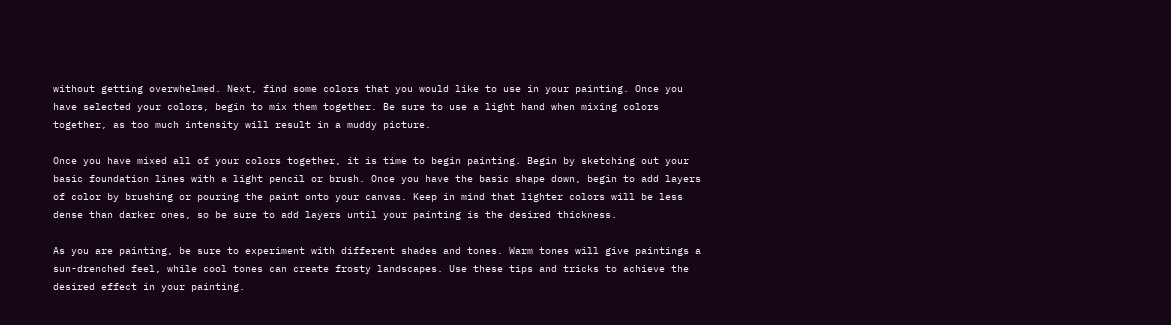without getting overwhelmed. Next, find some colors that you would like to use in your painting. Once you have selected your colors, begin to mix them together. Be sure to use a light hand when mixing colors together, as too much intensity will result in a muddy picture.

Once you have mixed all of your colors together, it is time to begin painting. Begin by sketching out your basic foundation lines with a light pencil or brush. Once you have the basic shape down, begin to add layers of color by brushing or pouring the paint onto your canvas. Keep in mind that lighter colors will be less dense than darker ones, so be sure to add layers until your painting is the desired thickness.

As you are painting, be sure to experiment with different shades and tones. Warm tones will give paintings a sun-drenched feel, while cool tones can create frosty landscapes. Use these tips and tricks to achieve the desired effect in your painting.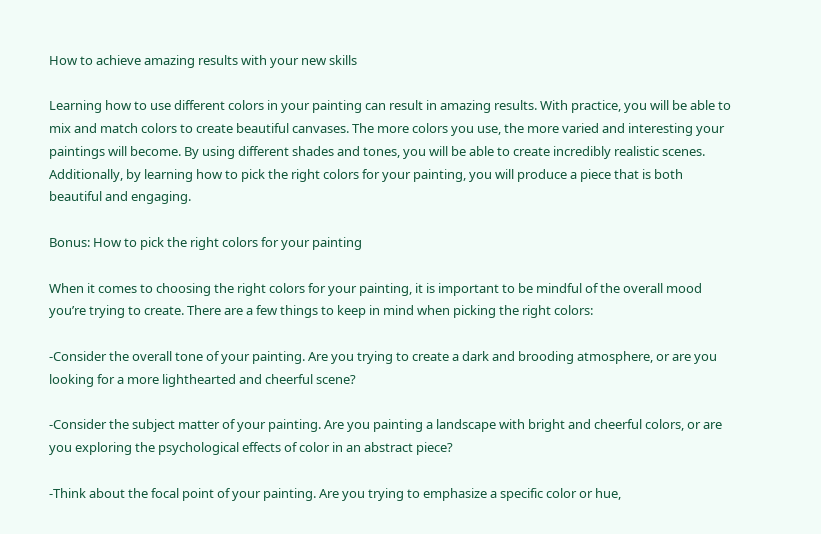How to achieve amazing results with your new skills

Learning how to use different colors in your painting can result in amazing results. With practice, you will be able to mix and match colors to create beautiful canvases. The more colors you use, the more varied and interesting your paintings will become. By using different shades and tones, you will be able to create incredibly realistic scenes. Additionally, by learning how to pick the right colors for your painting, you will produce a piece that is both beautiful and engaging.

Bonus: How to pick the right colors for your painting

When it comes to choosing the right colors for your painting, it is important to be mindful of the overall mood you’re trying to create. There are a few things to keep in mind when picking the right colors:

-Consider the overall tone of your painting. Are you trying to create a dark and brooding atmosphere, or are you looking for a more lighthearted and cheerful scene?

-Consider the subject matter of your painting. Are you painting a landscape with bright and cheerful colors, or are you exploring the psychological effects of color in an abstract piece?

-Think about the focal point of your painting. Are you trying to emphasize a specific color or hue,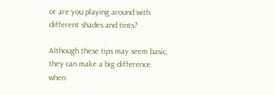or are you playing around with different shades and tints?

Although these tips may seem basic, they can make a big difference when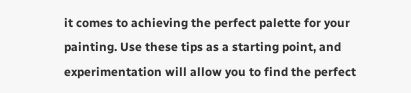it comes to achieving the perfect palette for your painting. Use these tips as a starting point, and experimentation will allow you to find the perfect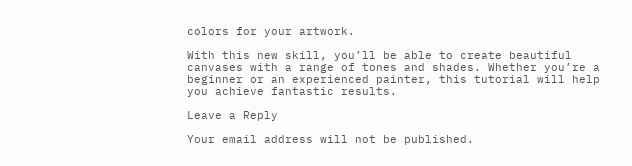colors for your artwork.

With this new skill, you’ll be able to create beautiful canvases with a range of tones and shades. Whether you’re a beginner or an experienced painter, this tutorial will help you achieve fantastic results.

Leave a Reply

Your email address will not be published.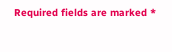Required fields are marked *